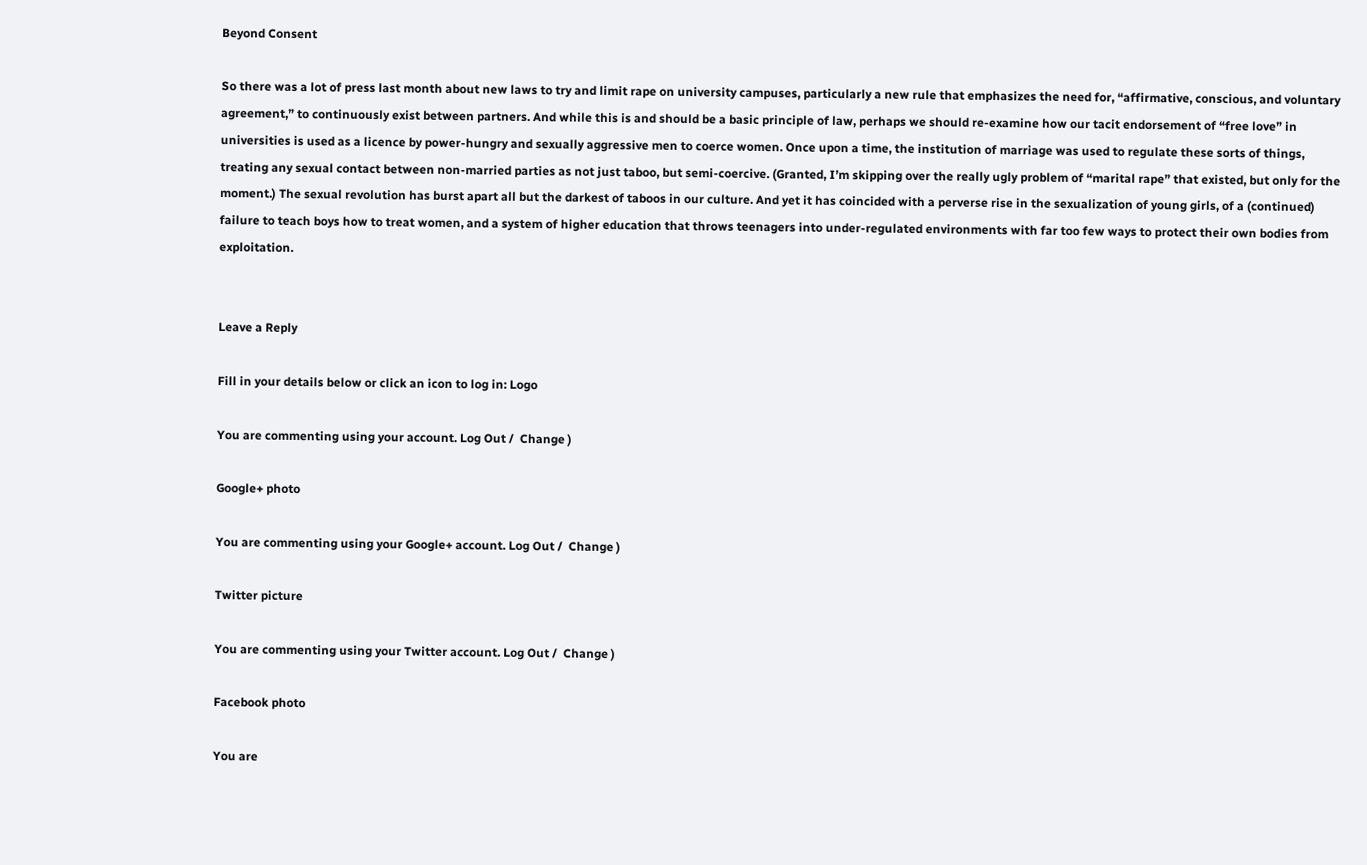Beyond Consent

So there was a lot of press last month about new laws to try and limit rape on university campuses, particularly a new rule that emphasizes the need for, “affirmative, conscious, and voluntary agreement,” to continuously exist between partners. And while this is and should be a basic principle of law, perhaps we should re-examine how our tacit endorsement of “free love” in universities is used as a licence by power-hungry and sexually aggressive men to coerce women. Once upon a time, the institution of marriage was used to regulate these sorts of things, treating any sexual contact between non-married parties as not just taboo, but semi-coercive. (Granted, I’m skipping over the really ugly problem of “marital rape” that existed, but only for the moment.) The sexual revolution has burst apart all but the darkest of taboos in our culture. And yet it has coincided with a perverse rise in the sexualization of young girls, of a (continued) failure to teach boys how to treat women, and a system of higher education that throws teenagers into under-regulated environments with far too few ways to protect their own bodies from exploitation.


Leave a Reply

Fill in your details below or click an icon to log in: Logo

You are commenting using your account. Log Out /  Change )

Google+ photo

You are commenting using your Google+ account. Log Out /  Change )

Twitter picture

You are commenting using your Twitter account. Log Out /  Change )

Facebook photo

You are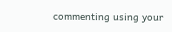commenting using your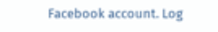Facebook account. Log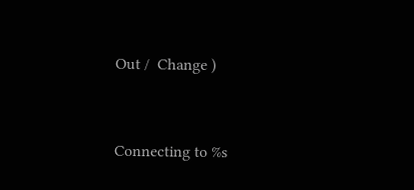Out /  Change )


Connecting to %s